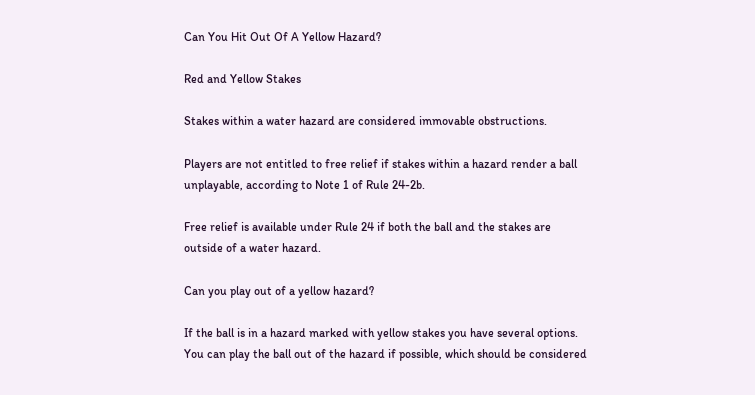Can You Hit Out Of A Yellow Hazard?

Red and Yellow Stakes

Stakes within a water hazard are considered immovable obstructions.

Players are not entitled to free relief if stakes within a hazard render a ball unplayable, according to Note 1 of Rule 24-2b.

Free relief is available under Rule 24 if both the ball and the stakes are outside of a water hazard.

Can you play out of a yellow hazard?

If the ball is in a hazard marked with yellow stakes you have several options. You can play the ball out of the hazard if possible, which should be considered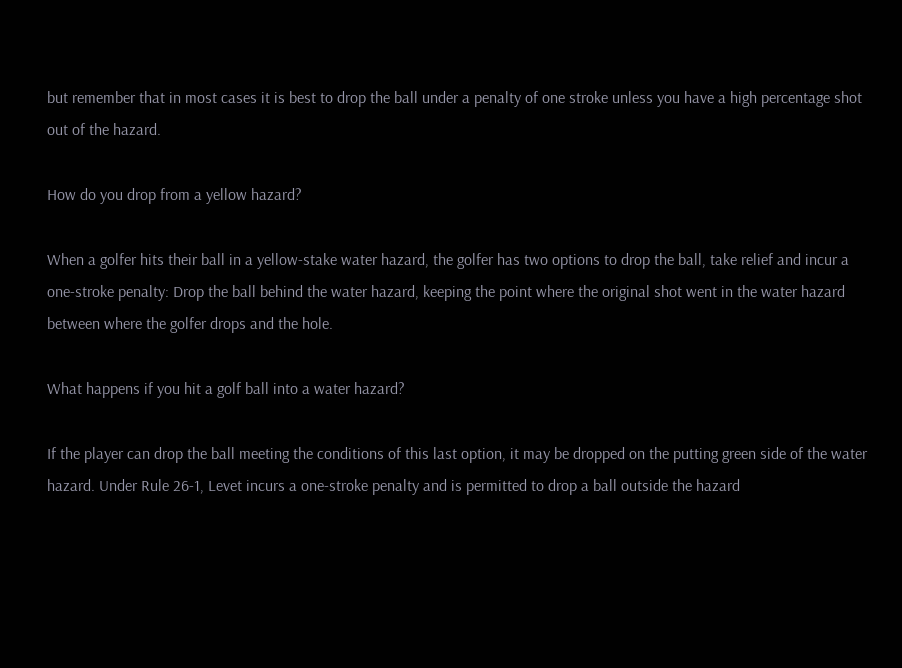but remember that in most cases it is best to drop the ball under a penalty of one stroke unless you have a high percentage shot out of the hazard.

How do you drop from a yellow hazard?

When a golfer hits their ball in a yellow-stake water hazard, the golfer has two options to drop the ball, take relief and incur a one-stroke penalty: Drop the ball behind the water hazard, keeping the point where the original shot went in the water hazard between where the golfer drops and the hole.

What happens if you hit a golf ball into a water hazard?

If the player can drop the ball meeting the conditions of this last option, it may be dropped on the putting green side of the water hazard. Under Rule 26-1, Levet incurs a one-stroke penalty and is permitted to drop a ball outside the hazard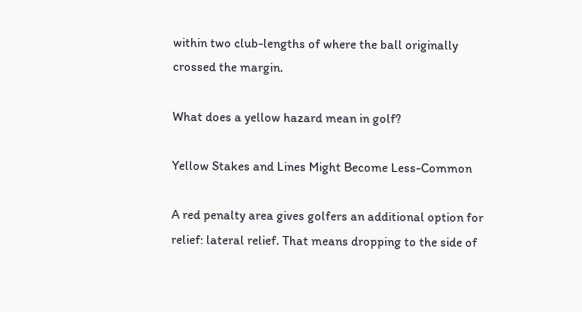within two club-lengths of where the ball originally crossed the margin.

What does a yellow hazard mean in golf?

Yellow Stakes and Lines Might Become Less-Common

A red penalty area gives golfers an additional option for relief: lateral relief. That means dropping to the side of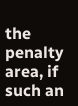the penalty area, if such an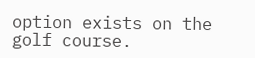option exists on the golf course.